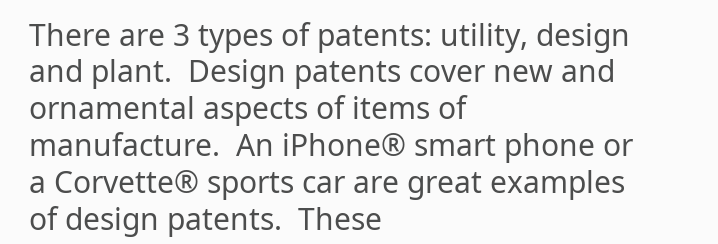There are 3 types of patents: utility, design and plant.  Design patents cover new and ornamental aspects of items of manufacture.  An iPhone® smart phone or a Corvette® sports car are great examples of design patents.  These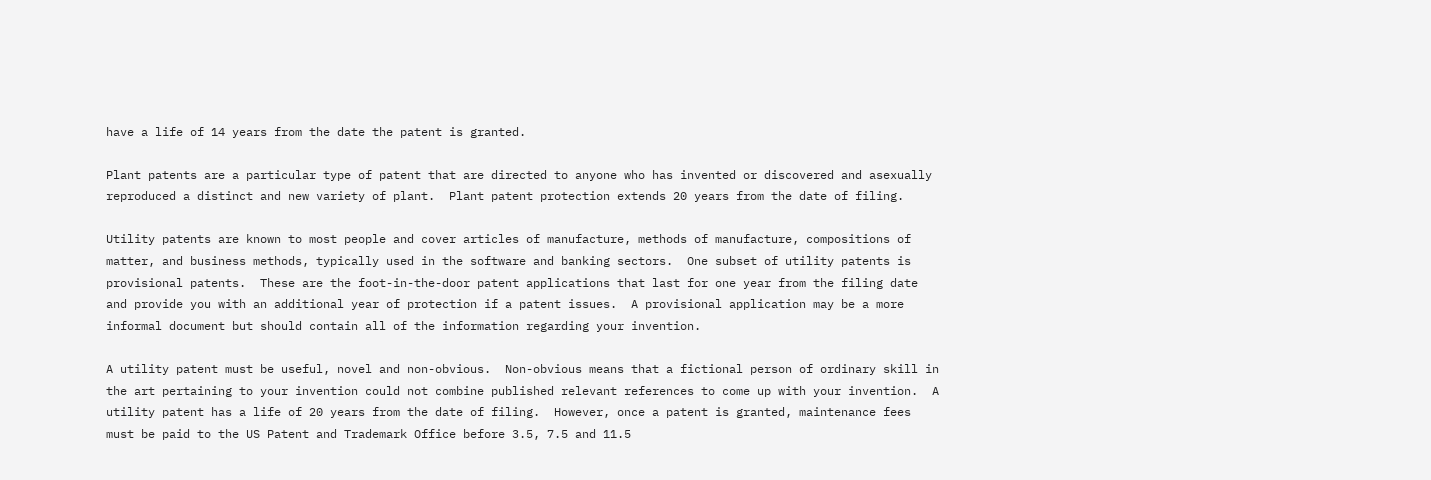have a life of 14 years from the date the patent is granted.

Plant patents are a particular type of patent that are directed to anyone who has invented or discovered and asexually reproduced a distinct and new variety of plant.  Plant patent protection extends 20 years from the date of filing.

Utility patents are known to most people and cover articles of manufacture, methods of manufacture, compositions of matter, and business methods, typically used in the software and banking sectors.  One subset of utility patents is provisional patents.  These are the foot-in-the-door patent applications that last for one year from the filing date and provide you with an additional year of protection if a patent issues.  A provisional application may be a more informal document but should contain all of the information regarding your invention.

A utility patent must be useful, novel and non-obvious.  Non-obvious means that a fictional person of ordinary skill in the art pertaining to your invention could not combine published relevant references to come up with your invention.  A utility patent has a life of 20 years from the date of filing.  However, once a patent is granted, maintenance fees must be paid to the US Patent and Trademark Office before 3.5, 7.5 and 11.5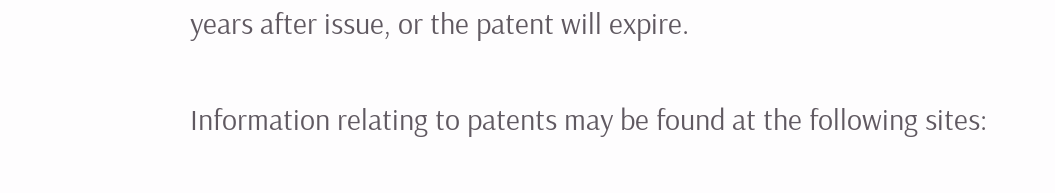years after issue, or the patent will expire.

Information relating to patents may be found at the following sites: